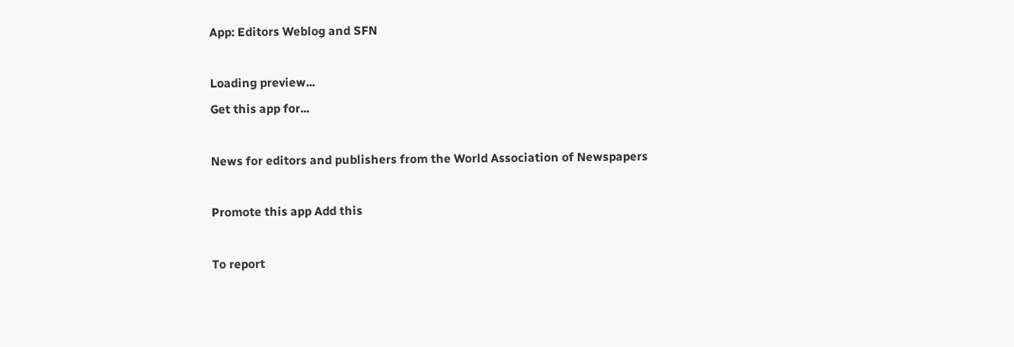App: Editors Weblog and SFN

Loading preview...
Get this app for...

News for editors and publishers from the World Association of Newspapers

Promote this app Add this

To report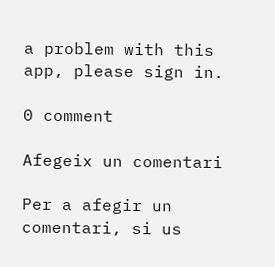a problem with this app, please sign in.

0 comment

Afegeix un comentari

Per a afegir un comentari, si us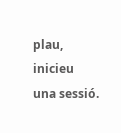plau, inicieu una sessió.